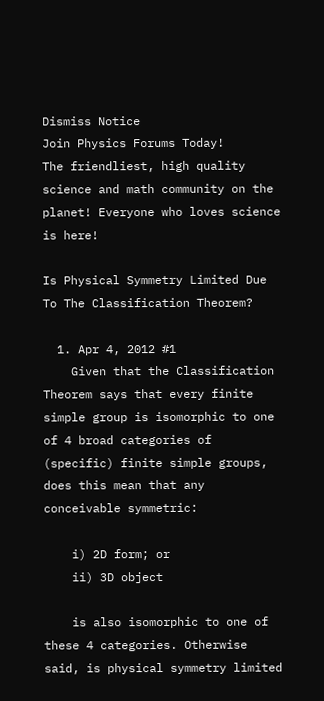Dismiss Notice
Join Physics Forums Today!
The friendliest, high quality science and math community on the planet! Everyone who loves science is here!

Is Physical Symmetry Limited Due To The Classification Theorem?

  1. Apr 4, 2012 #1
    Given that the Classification Theorem says that every finite simple group is isomorphic to one of 4 broad categories of (specific) finite simple groups, does this mean that any conceivable symmetric:

    i) 2D form; or
    ii) 3D object

    is also isomorphic to one of these 4 categories. Otherwise said, is physical symmetry limited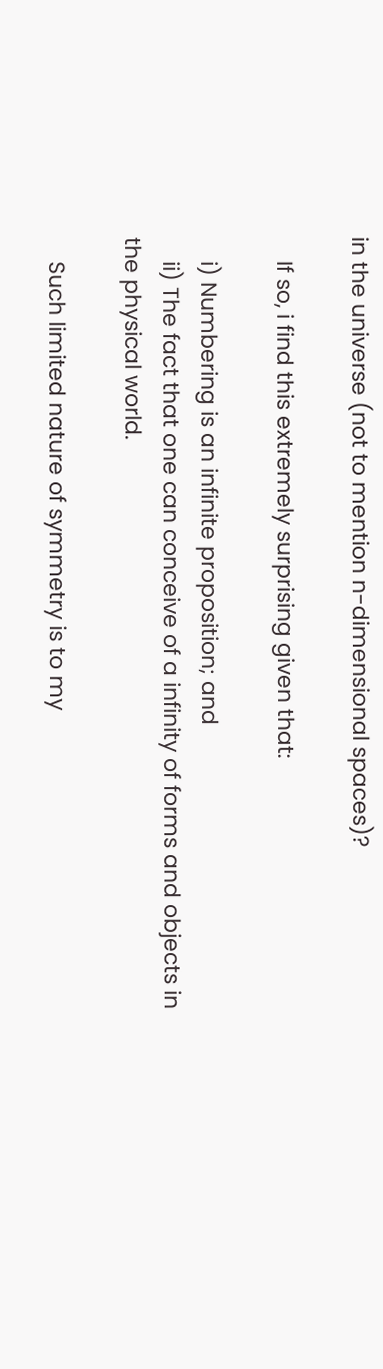in the universe (not to mention n-dimensional spaces)?

    If so, i find this extremely surprising given that:

    i) Numbering is an infinite proposition; and
    ii) The fact that one can conceive of a infinity of forms and objects in the physical world.

    Such limited nature of symmetry is to my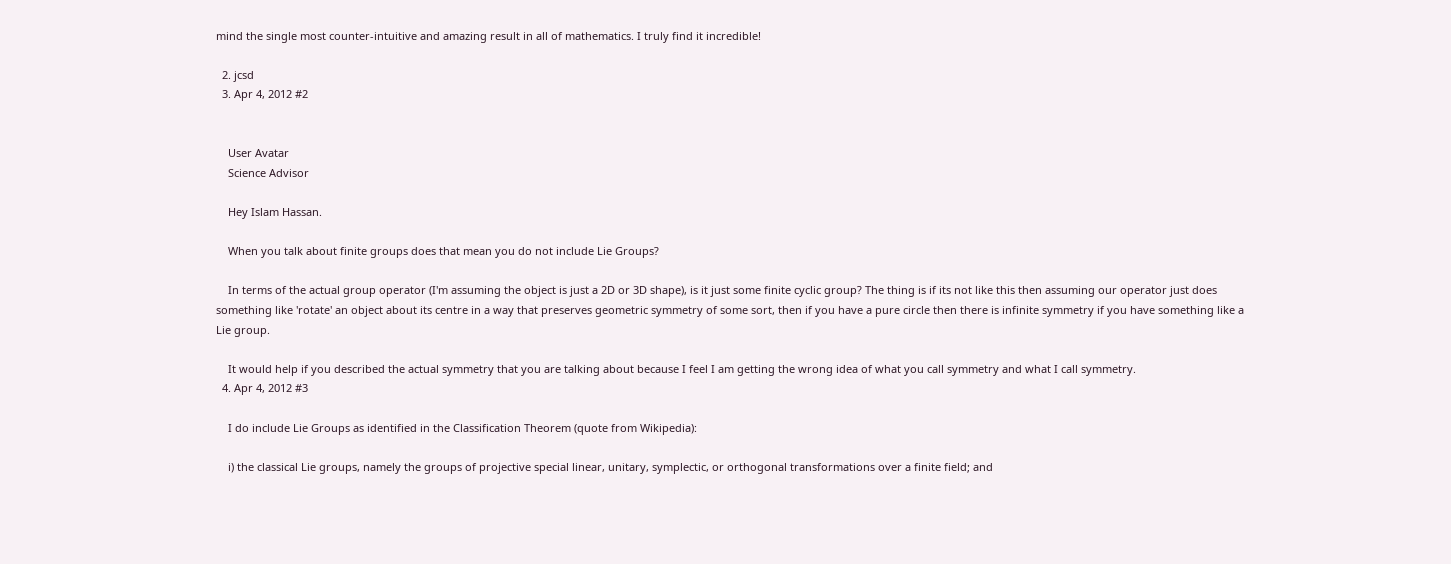mind the single most counter-intuitive and amazing result in all of mathematics. I truly find it incredible!

  2. jcsd
  3. Apr 4, 2012 #2


    User Avatar
    Science Advisor

    Hey Islam Hassan.

    When you talk about finite groups does that mean you do not include Lie Groups?

    In terms of the actual group operator (I'm assuming the object is just a 2D or 3D shape), is it just some finite cyclic group? The thing is if its not like this then assuming our operator just does something like 'rotate' an object about its centre in a way that preserves geometric symmetry of some sort, then if you have a pure circle then there is infinite symmetry if you have something like a Lie group.

    It would help if you described the actual symmetry that you are talking about because I feel I am getting the wrong idea of what you call symmetry and what I call symmetry.
  4. Apr 4, 2012 #3

    I do include Lie Groups as identified in the Classification Theorem (quote from Wikipedia):

    i) the classical Lie groups, namely the groups of projective special linear, unitary, symplectic, or orthogonal transformations over a finite field; and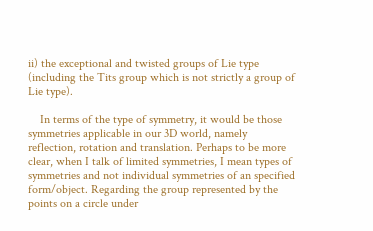ii) the exceptional and twisted groups of Lie type (including the Tits group which is not strictly a group of Lie type).

    In terms of the type of symmetry, it would be those symmetries applicable in our 3D world, namely reflection, rotation and translation. Perhaps to be more clear, when I talk of limited symmetries, I mean types of symmetries and not individual symmetries of an specified form/object. Regarding the group represented by the points on a circle under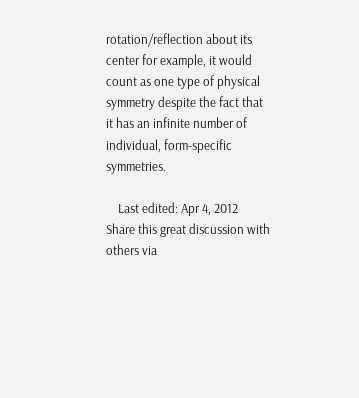rotation/reflection about its center for example, it would count as one type of physical symmetry despite the fact that it has an infinite number of individual, form-specific symmetries.

    Last edited: Apr 4, 2012
Share this great discussion with others via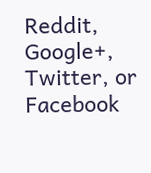Reddit, Google+, Twitter, or Facebook